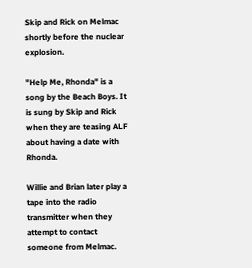Skip and Rick on Melmac shortly before the nuclear explosion.

"Help Me, Rhonda" is a song by the Beach Boys. It is sung by Skip and Rick when they are teasing ALF about having a date with Rhonda.

Willie and Brian later play a tape into the radio transmitter when they attempt to contact someone from Melmac.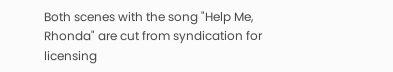Both scenes with the song "Help Me, Rhonda" are cut from syndication for licensing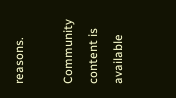reasons.

Community content is available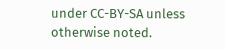under CC-BY-SA unless otherwise noted.